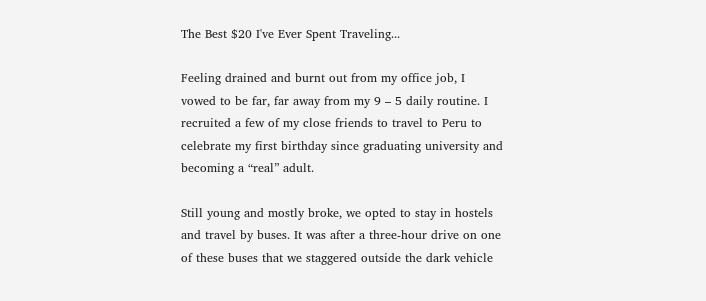The Best $20 I've Ever Spent Traveling...

Feeling drained and burnt out from my office job, I vowed to be far, far away from my 9 – 5 daily routine. I recruited a few of my close friends to travel to Peru to celebrate my first birthday since graduating university and becoming a “real” adult.

Still young and mostly broke, we opted to stay in hostels and travel by buses. It was after a three-hour drive on one of these buses that we staggered outside the dark vehicle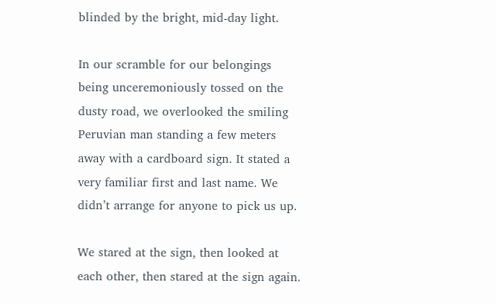blinded by the bright, mid-day light.

In our scramble for our belongings being unceremoniously tossed on the dusty road, we overlooked the smiling Peruvian man standing a few meters away with a cardboard sign. It stated a very familiar first and last name. We didn’t arrange for anyone to pick us up.

We stared at the sign, then looked at each other, then stared at the sign again.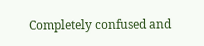Completely confused and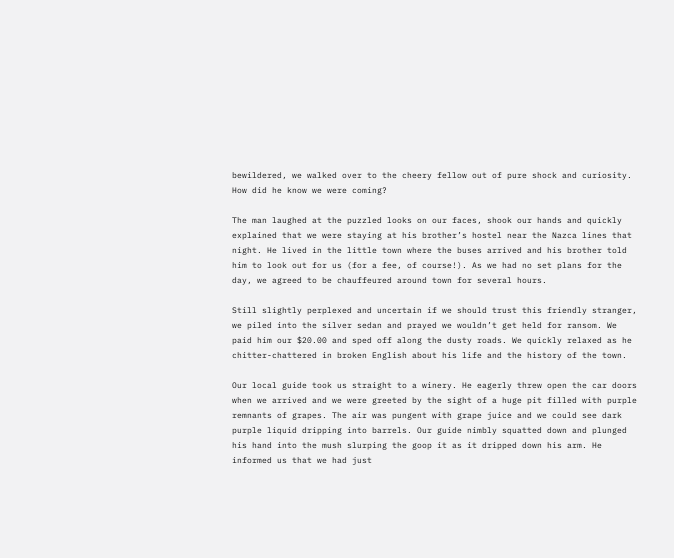bewildered, we walked over to the cheery fellow out of pure shock and curiosity. How did he know we were coming?

The man laughed at the puzzled looks on our faces, shook our hands and quickly explained that we were staying at his brother’s hostel near the Nazca lines that night. He lived in the little town where the buses arrived and his brother told him to look out for us (for a fee, of course!). As we had no set plans for the day, we agreed to be chauffeured around town for several hours.

Still slightly perplexed and uncertain if we should trust this friendly stranger, we piled into the silver sedan and prayed we wouldn’t get held for ransom. We paid him our $20.00 and sped off along the dusty roads. We quickly relaxed as he chitter-chattered in broken English about his life and the history of the town.

Our local guide took us straight to a winery. He eagerly threw open the car doors when we arrived and we were greeted by the sight of a huge pit filled with purple remnants of grapes. The air was pungent with grape juice and we could see dark purple liquid dripping into barrels. Our guide nimbly squatted down and plunged his hand into the mush slurping the goop it as it dripped down his arm. He informed us that we had just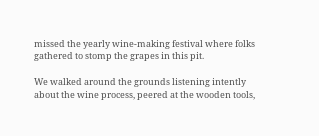missed the yearly wine-making festival where folks gathered to stomp the grapes in this pit.

We walked around the grounds listening intently about the wine process, peered at the wooden tools,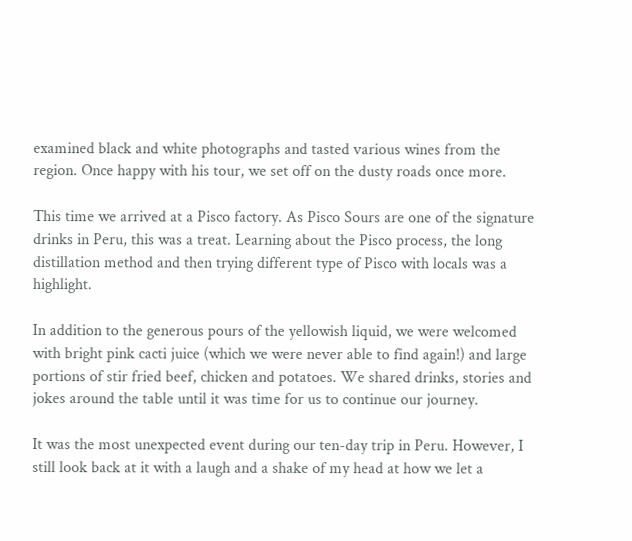examined black and white photographs and tasted various wines from the region. Once happy with his tour, we set off on the dusty roads once more.

This time we arrived at a Pisco factory. As Pisco Sours are one of the signature drinks in Peru, this was a treat. Learning about the Pisco process, the long distillation method and then trying different type of Pisco with locals was a highlight.

In addition to the generous pours of the yellowish liquid, we were welcomed with bright pink cacti juice (which we were never able to find again!) and large portions of stir fried beef, chicken and potatoes. We shared drinks, stories and jokes around the table until it was time for us to continue our journey.

It was the most unexpected event during our ten-day trip in Peru. However, I still look back at it with a laugh and a shake of my head at how we let a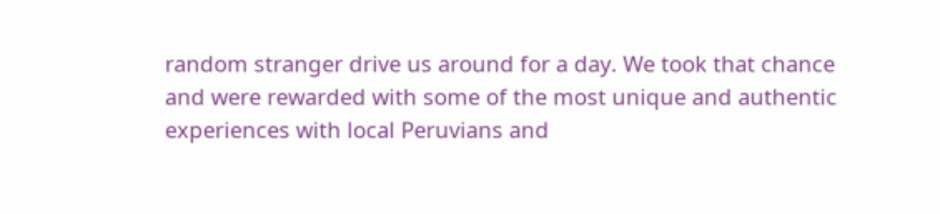random stranger drive us around for a day. We took that chance and were rewarded with some of the most unique and authentic experiences with local Peruvians and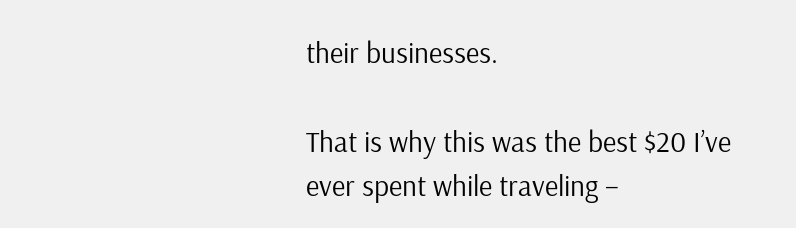their businesses.

That is why this was the best $20 I’ve ever spent while traveling –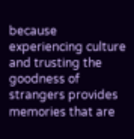because experiencing culture and trusting the goodness of strangers provides memories that are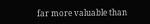far more valuable than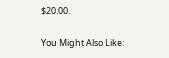$20.00.

You Might Also Like: